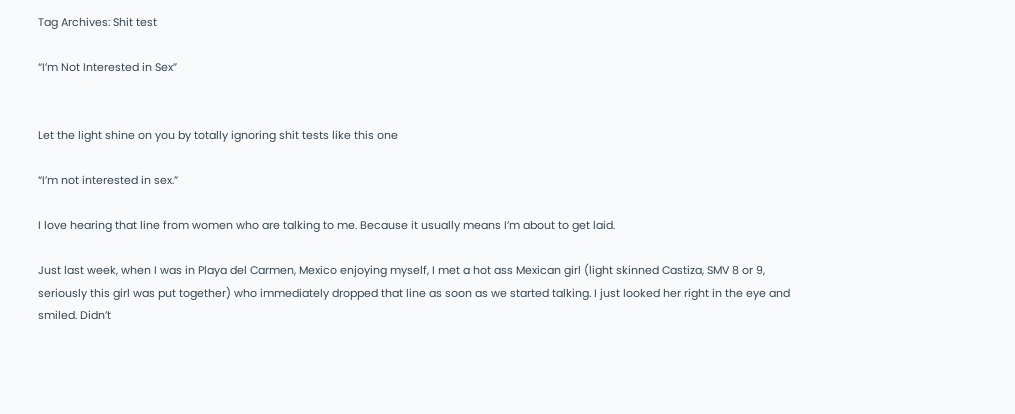Tag Archives: Shit test

“I’m Not Interested in Sex”


Let the light shine on you by totally ignoring shit tests like this one

“I’m not interested in sex.”

I love hearing that line from women who are talking to me. Because it usually means I’m about to get laid.

Just last week, when I was in Playa del Carmen, Mexico enjoying myself, I met a hot ass Mexican girl (light skinned Castiza, SMV 8 or 9, seriously this girl was put together) who immediately dropped that line as soon as we started talking. I just looked her right in the eye and smiled. Didn’t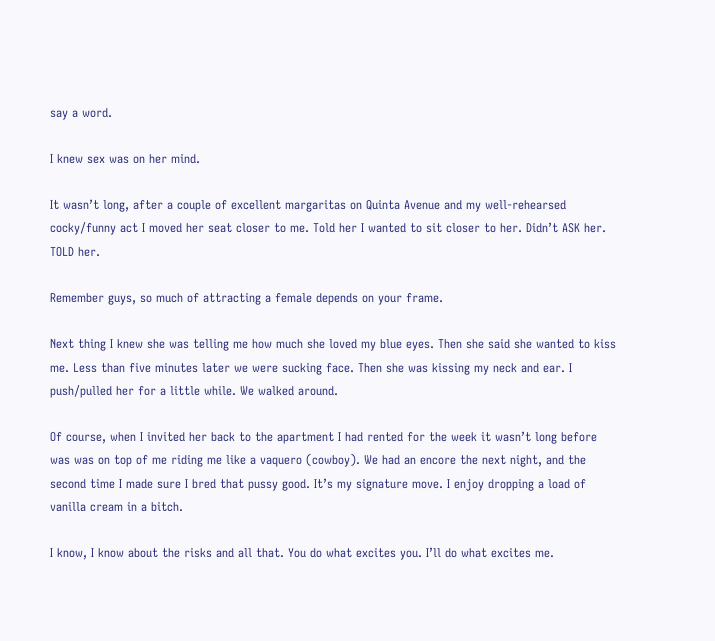say a word.

I knew sex was on her mind.

It wasn’t long, after a couple of excellent margaritas on Quinta Avenue and my well-rehearsed cocky/funny act I moved her seat closer to me. Told her I wanted to sit closer to her. Didn’t ASK her. TOLD her.

Remember guys, so much of attracting a female depends on your frame.

Next thing I knew she was telling me how much she loved my blue eyes. Then she said she wanted to kiss me. Less than five minutes later we were sucking face. Then she was kissing my neck and ear. I push/pulled her for a little while. We walked around.

Of course, when I invited her back to the apartment I had rented for the week it wasn’t long before was was on top of me riding me like a vaquero (cowboy). We had an encore the next night, and the second time I made sure I bred that pussy good. It’s my signature move. I enjoy dropping a load of vanilla cream in a bitch.

I know, I know about the risks and all that. You do what excites you. I’ll do what excites me.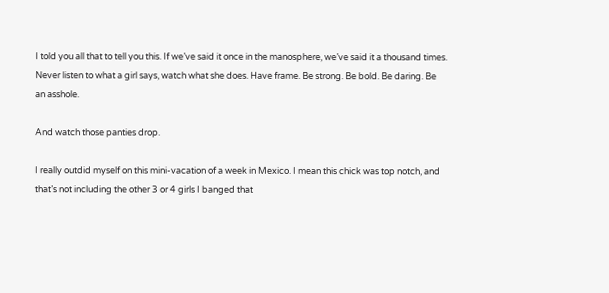I told you all that to tell you this. If we’ve said it once in the manosphere, we’ve said it a thousand times. Never listen to what a girl says, watch what she does. Have frame. Be strong. Be bold. Be daring. Be an asshole.

And watch those panties drop.

I really outdid myself on this mini-vacation of a week in Mexico. I mean this chick was top notch, and that’s not including the other 3 or 4 girls I banged that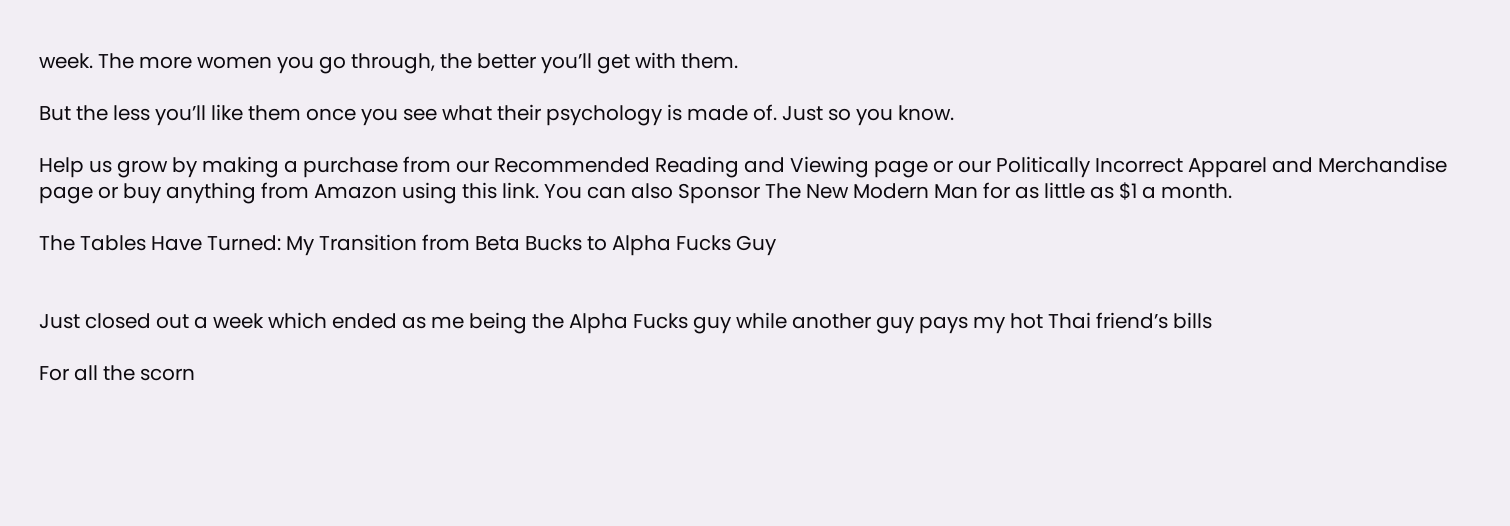week. The more women you go through, the better you’ll get with them.

But the less you’ll like them once you see what their psychology is made of. Just so you know.

Help us grow by making a purchase from our Recommended Reading and Viewing page or our Politically Incorrect Apparel and Merchandise page or buy anything from Amazon using this link. You can also Sponsor The New Modern Man for as little as $1 a month.

The Tables Have Turned: My Transition from Beta Bucks to Alpha Fucks Guy


Just closed out a week which ended as me being the Alpha Fucks guy while another guy pays my hot Thai friend’s bills

For all the scorn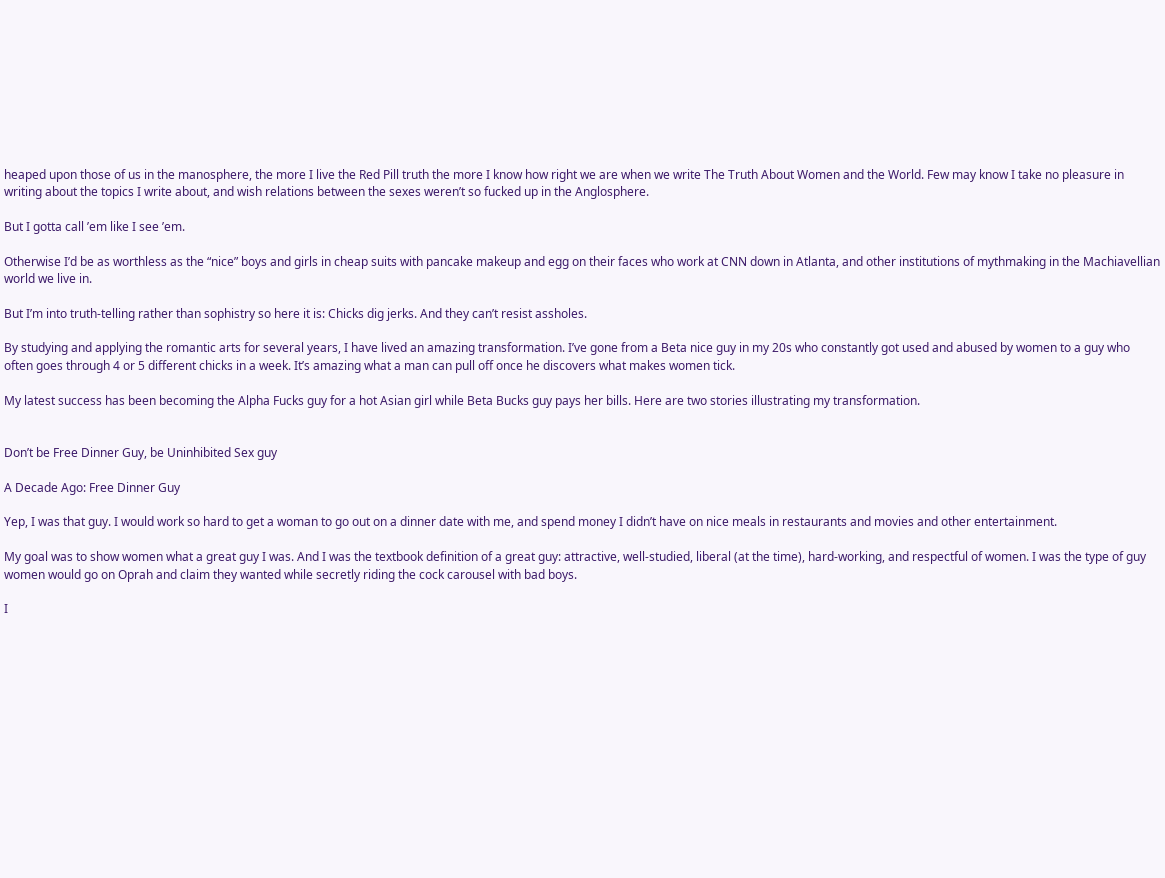heaped upon those of us in the manosphere, the more I live the Red Pill truth the more I know how right we are when we write The Truth About Women and the World. Few may know I take no pleasure in writing about the topics I write about, and wish relations between the sexes weren’t so fucked up in the Anglosphere.

But I gotta call ’em like I see ’em.

Otherwise I’d be as worthless as the “nice” boys and girls in cheap suits with pancake makeup and egg on their faces who work at CNN down in Atlanta, and other institutions of mythmaking in the Machiavellian world we live in.

But I’m into truth-telling rather than sophistry so here it is: Chicks dig jerks. And they can’t resist assholes.

By studying and applying the romantic arts for several years, I have lived an amazing transformation. I’ve gone from a Beta nice guy in my 20s who constantly got used and abused by women to a guy who often goes through 4 or 5 different chicks in a week. It’s amazing what a man can pull off once he discovers what makes women tick.

My latest success has been becoming the Alpha Fucks guy for a hot Asian girl while Beta Bucks guy pays her bills. Here are two stories illustrating my transformation.


Don’t be Free Dinner Guy, be Uninhibited Sex guy

A Decade Ago: Free Dinner Guy

Yep, I was that guy. I would work so hard to get a woman to go out on a dinner date with me, and spend money I didn’t have on nice meals in restaurants and movies and other entertainment.

My goal was to show women what a great guy I was. And I was the textbook definition of a great guy: attractive, well-studied, liberal (at the time), hard-working, and respectful of women. I was the type of guy women would go on Oprah and claim they wanted while secretly riding the cock carousel with bad boys.

I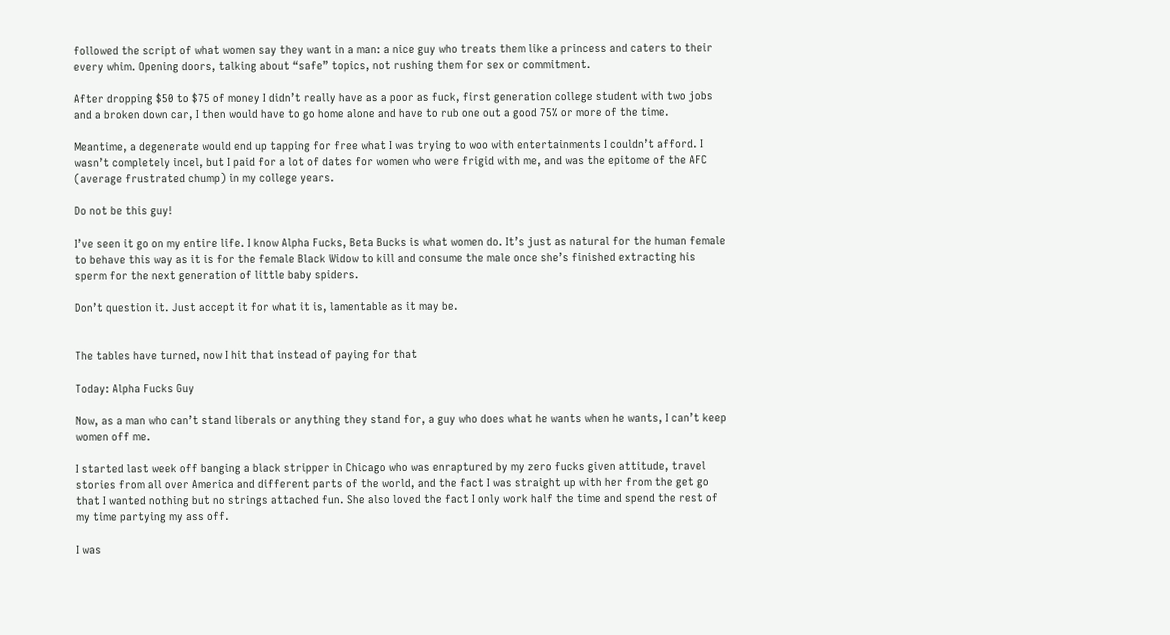followed the script of what women say they want in a man: a nice guy who treats them like a princess and caters to their every whim. Opening doors, talking about “safe” topics, not rushing them for sex or commitment.

After dropping $50 to $75 of money I didn’t really have as a poor as fuck, first generation college student with two jobs and a broken down car, I then would have to go home alone and have to rub one out a good 75% or more of the time.

Meantime, a degenerate would end up tapping for free what I was trying to woo with entertainments I couldn’t afford. I wasn’t completely incel, but I paid for a lot of dates for women who were frigid with me, and was the epitome of the AFC (average frustrated chump) in my college years.

Do not be this guy!

I’ve seen it go on my entire life. I know Alpha Fucks, Beta Bucks is what women do. It’s just as natural for the human female to behave this way as it is for the female Black Widow to kill and consume the male once she’s finished extracting his sperm for the next generation of little baby spiders.

Don’t question it. Just accept it for what it is, lamentable as it may be.


The tables have turned, now I hit that instead of paying for that

Today: Alpha Fucks Guy

Now, as a man who can’t stand liberals or anything they stand for, a guy who does what he wants when he wants, I can’t keep women off me.

I started last week off banging a black stripper in Chicago who was enraptured by my zero fucks given attitude, travel stories from all over America and different parts of the world, and the fact I was straight up with her from the get go that I wanted nothing but no strings attached fun. She also loved the fact I only work half the time and spend the rest of my time partying my ass off.

I was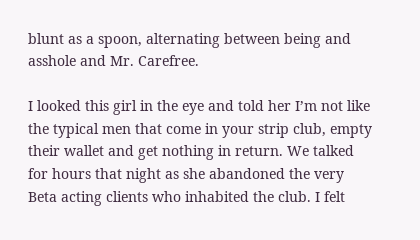blunt as a spoon, alternating between being and asshole and Mr. Carefree.

I looked this girl in the eye and told her I’m not like the typical men that come in your strip club, empty their wallet and get nothing in return. We talked for hours that night as she abandoned the very Beta acting clients who inhabited the club. I felt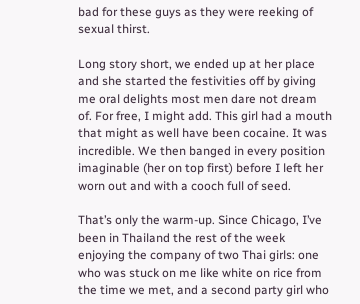bad for these guys as they were reeking of sexual thirst.

Long story short, we ended up at her place and she started the festivities off by giving me oral delights most men dare not dream of. For free, I might add. This girl had a mouth that might as well have been cocaine. It was incredible. We then banged in every position imaginable (her on top first) before I left her worn out and with a cooch full of seed.

That’s only the warm-up. Since Chicago, I’ve been in Thailand the rest of the week enjoying the company of two Thai girls: one who was stuck on me like white on rice from the time we met, and a second party girl who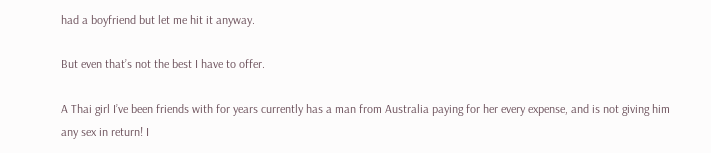had a boyfriend but let me hit it anyway.

But even that’s not the best I have to offer.

A Thai girl I’ve been friends with for years currently has a man from Australia paying for her every expense, and is not giving him any sex in return! I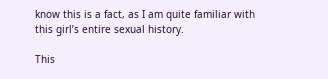know this is a fact, as I am quite familiar with this girl’s entire sexual history.

This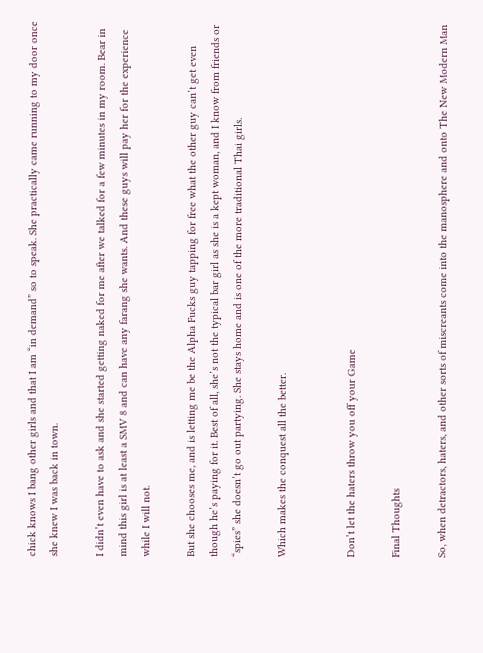chick knows I bang other girls and that I am “in demand” so to speak. She practically came running to my door once she knew I was back in town.

I didn’t even have to ask and she started getting naked for me after we talked for a few minutes in my room. Bear in mind this girl is at least a SMV 8 and can have any farang she wants. And these guys will pay her for the experience while I will not.

But she chooses me, and is letting me be the Alpha Fucks guy tapping for free what the other guy can’t get even though he’s paying for it. Best of all, she’s not the typical bar girl as she is a kept woman, and I know from friends or “spies” she doesn’t go out partying. She stays home and is one of the more traditional Thai girls.

Which makes the conquest all the better.


Don’t let the haters throw you off your Game

Final Thoughts

So, when detractors, haters, and other sorts of miscreants come into the manosphere and onto The New Modern Man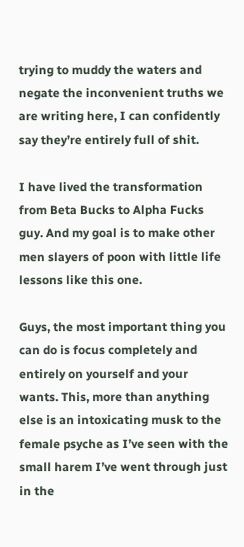trying to muddy the waters and negate the inconvenient truths we are writing here, I can confidently say they’re entirely full of shit.

I have lived the transformation from Beta Bucks to Alpha Fucks guy. And my goal is to make other men slayers of poon with little life lessons like this one.

Guys, the most important thing you can do is focus completely and entirely on yourself and your wants. This, more than anything else is an intoxicating musk to the female psyche as I’ve seen with the small harem I’ve went through just in the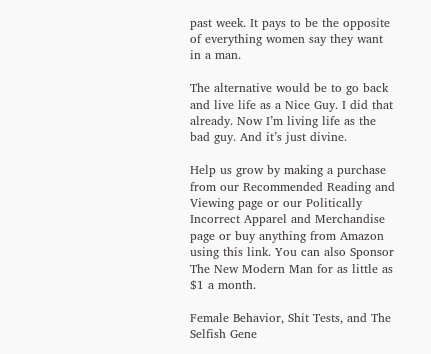past week. It pays to be the opposite of everything women say they want in a man.

The alternative would be to go back and live life as a Nice Guy. I did that already. Now I’m living life as the bad guy. And it’s just divine.

Help us grow by making a purchase from our Recommended Reading and Viewing page or our Politically Incorrect Apparel and Merchandise page or buy anything from Amazon using this link. You can also Sponsor The New Modern Man for as little as $1 a month.

Female Behavior, Shit Tests, and The Selfish Gene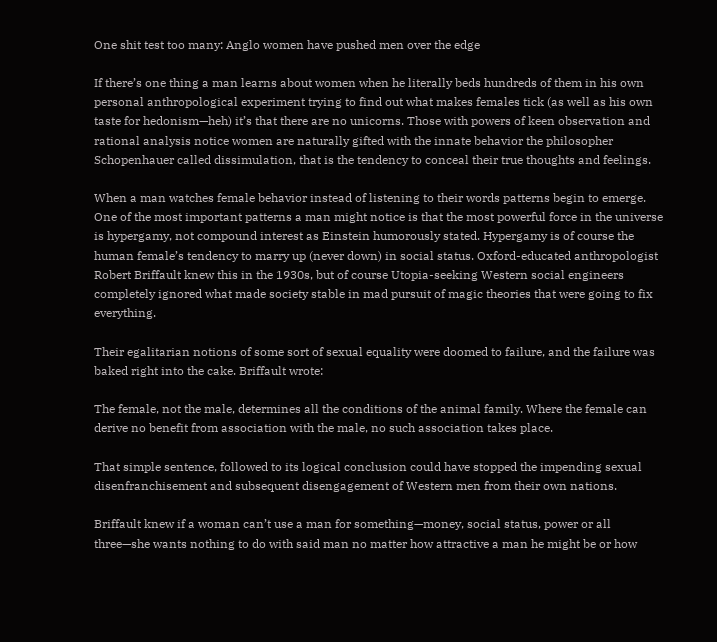One shit test too many: Anglo women have pushed men over the edge

If there’s one thing a man learns about women when he literally beds hundreds of them in his own personal anthropological experiment trying to find out what makes females tick (as well as his own taste for hedonism—heh) it’s that there are no unicorns. Those with powers of keen observation and rational analysis notice women are naturally gifted with the innate behavior the philosopher Schopenhauer called dissimulation, that is the tendency to conceal their true thoughts and feelings.

When a man watches female behavior instead of listening to their words patterns begin to emerge. One of the most important patterns a man might notice is that the most powerful force in the universe is hypergamy, not compound interest as Einstein humorously stated. Hypergamy is of course the human female’s tendency to marry up (never down) in social status. Oxford-educated anthropologist Robert Briffault knew this in the 1930s, but of course Utopia-seeking Western social engineers completely ignored what made society stable in mad pursuit of magic theories that were going to fix everything.

Their egalitarian notions of some sort of sexual equality were doomed to failure, and the failure was baked right into the cake. Briffault wrote:

The female, not the male, determines all the conditions of the animal family. Where the female can derive no benefit from association with the male, no such association takes place.

That simple sentence, followed to its logical conclusion could have stopped the impending sexual disenfranchisement and subsequent disengagement of Western men from their own nations.

Briffault knew if a woman can’t use a man for something—money, social status, power or all three—she wants nothing to do with said man no matter how attractive a man he might be or how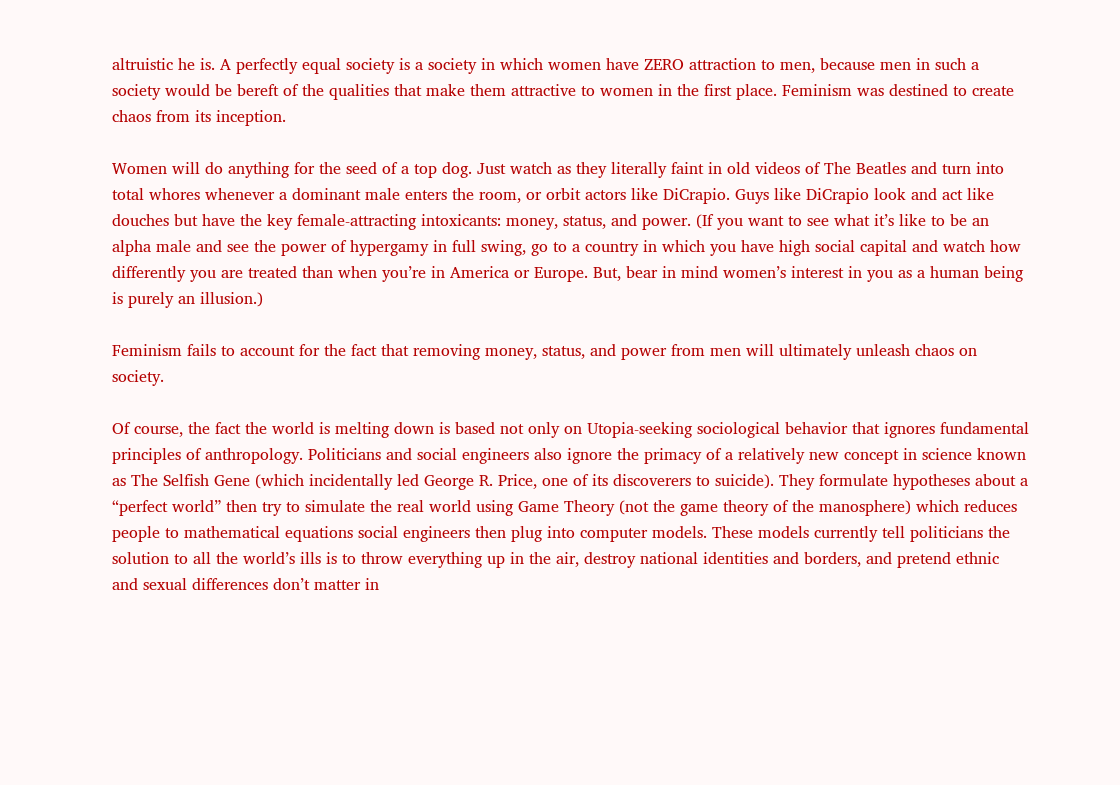altruistic he is. A perfectly equal society is a society in which women have ZERO attraction to men, because men in such a society would be bereft of the qualities that make them attractive to women in the first place. Feminism was destined to create chaos from its inception.

Women will do anything for the seed of a top dog. Just watch as they literally faint in old videos of The Beatles and turn into total whores whenever a dominant male enters the room, or orbit actors like DiCrapio. Guys like DiCrapio look and act like douches but have the key female-attracting intoxicants: money, status, and power. (If you want to see what it’s like to be an alpha male and see the power of hypergamy in full swing, go to a country in which you have high social capital and watch how differently you are treated than when you’re in America or Europe. But, bear in mind women’s interest in you as a human being is purely an illusion.)

Feminism fails to account for the fact that removing money, status, and power from men will ultimately unleash chaos on society.

Of course, the fact the world is melting down is based not only on Utopia-seeking sociological behavior that ignores fundamental principles of anthropology. Politicians and social engineers also ignore the primacy of a relatively new concept in science known as The Selfish Gene (which incidentally led George R. Price, one of its discoverers to suicide). They formulate hypotheses about a “perfect world” then try to simulate the real world using Game Theory (not the game theory of the manosphere) which reduces people to mathematical equations social engineers then plug into computer models. These models currently tell politicians the solution to all the world’s ills is to throw everything up in the air, destroy national identities and borders, and pretend ethnic and sexual differences don’t matter in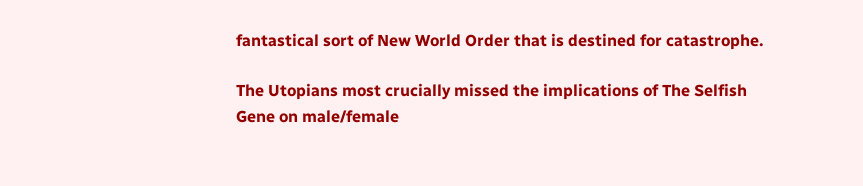fantastical sort of New World Order that is destined for catastrophe.

The Utopians most crucially missed the implications of The Selfish Gene on male/female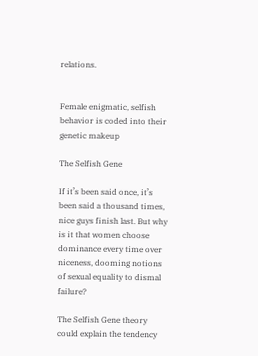relations.


Female enigmatic, selfish behavior is coded into their genetic makeup

The Selfish Gene

If it’s been said once, it’s been said a thousand times, nice guys finish last. But why is it that women choose dominance every time over niceness, dooming notions of sexual equality to dismal failure?

The Selfish Gene theory could explain the tendency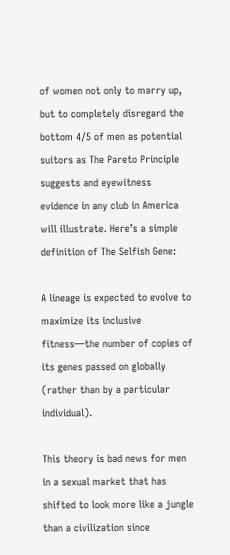of women not only to marry up, but to completely disregard the bottom 4/5 of men as potential suitors as The Pareto Principle suggests and eyewitness evidence in any club in America will illustrate. Here’s a simple definition of The Selfish Gene:

A lineage is expected to evolve to maximize its inclusive fitness—the number of copies of its genes passed on globally (rather than by a particular individual).

This theory is bad news for men in a sexual market that has shifted to look more like a jungle than a civilization since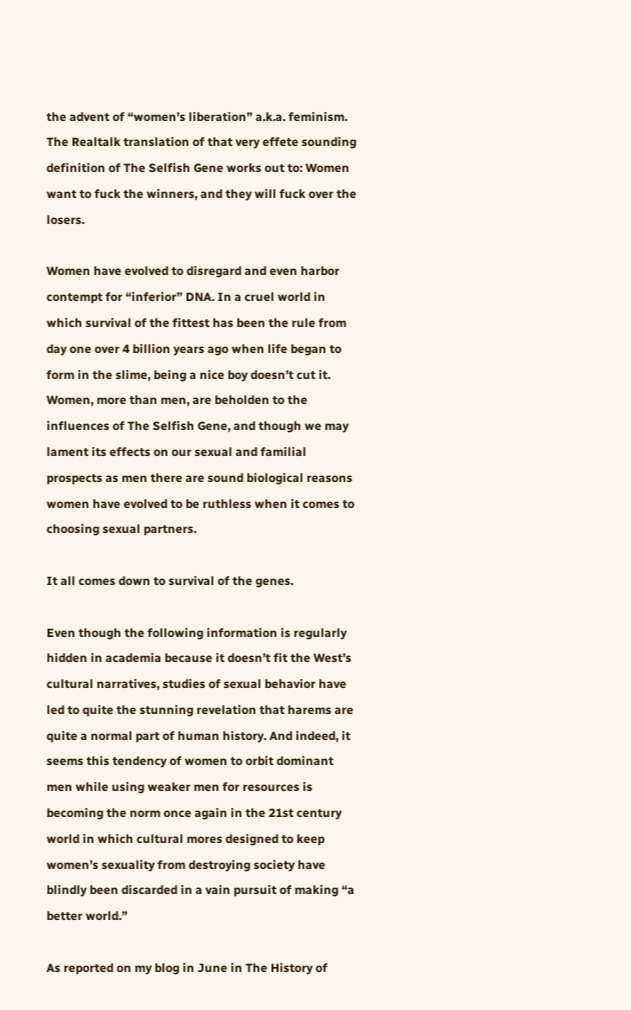the advent of “women’s liberation” a.k.a. feminism. The Realtalk translation of that very effete sounding definition of The Selfish Gene works out to: Women want to fuck the winners, and they will fuck over the losers.

Women have evolved to disregard and even harbor contempt for “inferior” DNA. In a cruel world in which survival of the fittest has been the rule from day one over 4 billion years ago when life began to form in the slime, being a nice boy doesn’t cut it. Women, more than men, are beholden to the influences of The Selfish Gene, and though we may lament its effects on our sexual and familial prospects as men there are sound biological reasons women have evolved to be ruthless when it comes to choosing sexual partners.

It all comes down to survival of the genes.

Even though the following information is regularly hidden in academia because it doesn’t fit the West’s cultural narratives, studies of sexual behavior have led to quite the stunning revelation that harems are quite a normal part of human history. And indeed, it seems this tendency of women to orbit dominant men while using weaker men for resources is becoming the norm once again in the 21st century world in which cultural mores designed to keep women’s sexuality from destroying society have blindly been discarded in a vain pursuit of making “a better world.”

As reported on my blog in June in The History of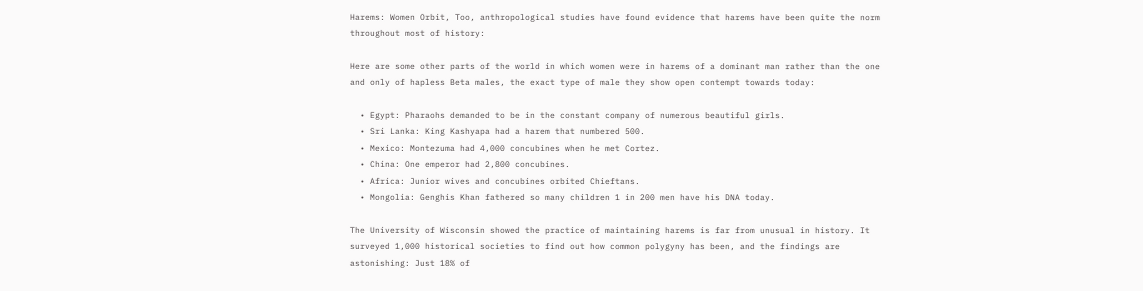Harems: Women Orbit, Too, anthropological studies have found evidence that harems have been quite the norm throughout most of history:

Here are some other parts of the world in which women were in harems of a dominant man rather than the one and only of hapless Beta males, the exact type of male they show open contempt towards today:

  • Egypt: Pharaohs demanded to be in the constant company of numerous beautiful girls.
  • Sri Lanka: King Kashyapa had a harem that numbered 500.
  • Mexico: Montezuma had 4,000 concubines when he met Cortez.
  • China: One emperor had 2,800 concubines.
  • Africa: Junior wives and concubines orbited Chieftans.
  • Mongolia: Genghis Khan fathered so many children 1 in 200 men have his DNA today.

The University of Wisconsin showed the practice of maintaining harems is far from unusual in history. It surveyed 1,000 historical societies to find out how common polygyny has been, and the findings are astonishing: Just 18% of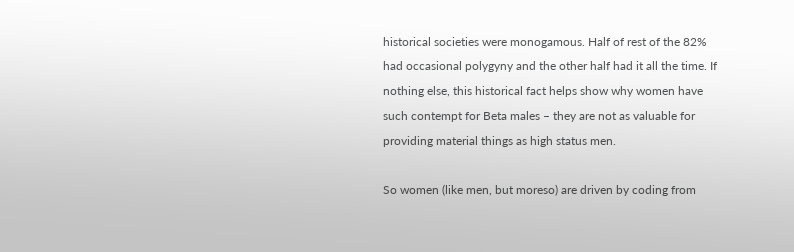historical societies were monogamous. Half of rest of the 82% had occasional polygyny and the other half had it all the time. If nothing else, this historical fact helps show why women have such contempt for Beta males – they are not as valuable for providing material things as high status men.

So women (like men, but moreso) are driven by coding from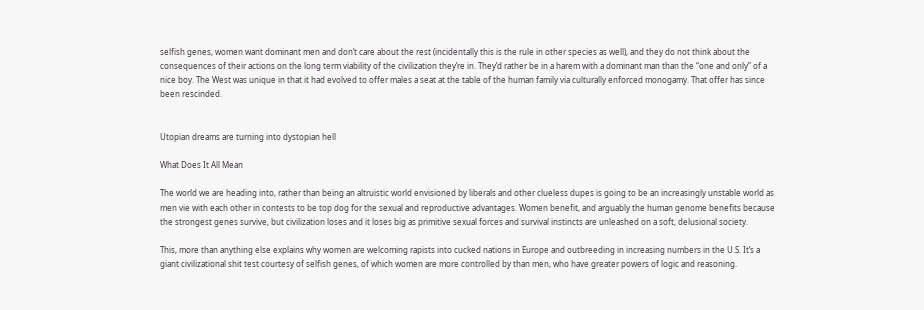selfish genes, women want dominant men and don’t care about the rest (incidentally this is the rule in other species as well), and they do not think about the consequences of their actions on the long term viability of the civilization they’re in. They’d rather be in a harem with a dominant man than the “one and only” of a nice boy. The West was unique in that it had evolved to offer males a seat at the table of the human family via culturally enforced monogamy. That offer has since been rescinded.


Utopian dreams are turning into dystopian hell

What Does It All Mean

The world we are heading into, rather than being an altruistic world envisioned by liberals and other clueless dupes is going to be an increasingly unstable world as men vie with each other in contests to be top dog for the sexual and reproductive advantages. Women benefit, and arguably the human genome benefits because the strongest genes survive, but civilization loses and it loses big as primitive sexual forces and survival instincts are unleashed on a soft, delusional society.

This, more than anything else explains why women are welcoming rapists into cucked nations in Europe and outbreeding in increasing numbers in the U.S. It’s a giant civilizational shit test courtesy of selfish genes, of which women are more controlled by than men, who have greater powers of logic and reasoning.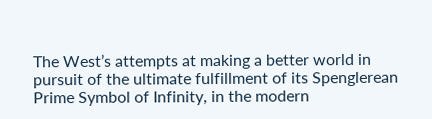The West’s attempts at making a better world in pursuit of the ultimate fulfillment of its Spenglerean Prime Symbol of Infinity, in the modern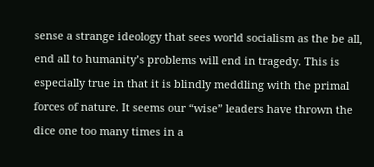sense a strange ideology that sees world socialism as the be all, end all to humanity’s problems will end in tragedy. This is especially true in that it is blindly meddling with the primal forces of nature. It seems our “wise” leaders have thrown the dice one too many times in a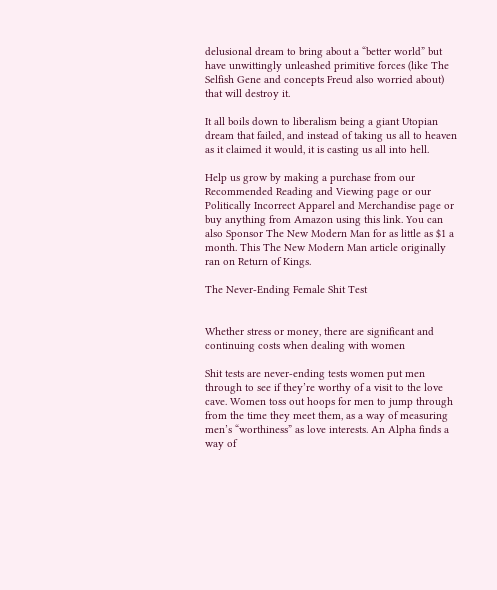delusional dream to bring about a “better world” but have unwittingly unleashed primitive forces (like The Selfish Gene and concepts Freud also worried about) that will destroy it.

It all boils down to liberalism being a giant Utopian dream that failed, and instead of taking us all to heaven as it claimed it would, it is casting us all into hell.

Help us grow by making a purchase from our Recommended Reading and Viewing page or our Politically Incorrect Apparel and Merchandise page or buy anything from Amazon using this link. You can also Sponsor The New Modern Man for as little as $1 a month. This The New Modern Man article originally ran on Return of Kings.

The Never-Ending Female Shit Test


Whether stress or money, there are significant and continuing costs when dealing with women

Shit tests are never-ending tests women put men through to see if they’re worthy of a visit to the love cave. Women toss out hoops for men to jump through from the time they meet them, as a way of measuring men’s “worthiness” as love interests. An Alpha finds a way of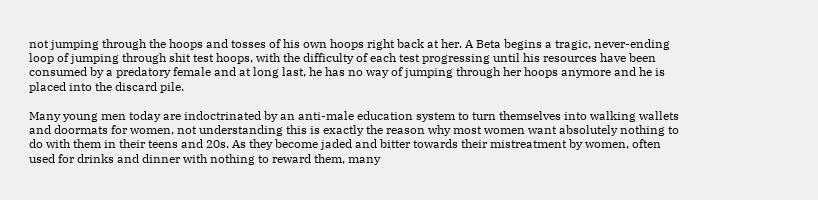not jumping through the hoops and tosses of his own hoops right back at her. A Beta begins a tragic, never-ending loop of jumping through shit test hoops, with the difficulty of each test progressing until his resources have been consumed by a predatory female and at long last, he has no way of jumping through her hoops anymore and he is placed into the discard pile.

Many young men today are indoctrinated by an anti-male education system to turn themselves into walking wallets and doormats for women, not understanding this is exactly the reason why most women want absolutely nothing to do with them in their teens and 20s. As they become jaded and bitter towards their mistreatment by women, often used for drinks and dinner with nothing to reward them, many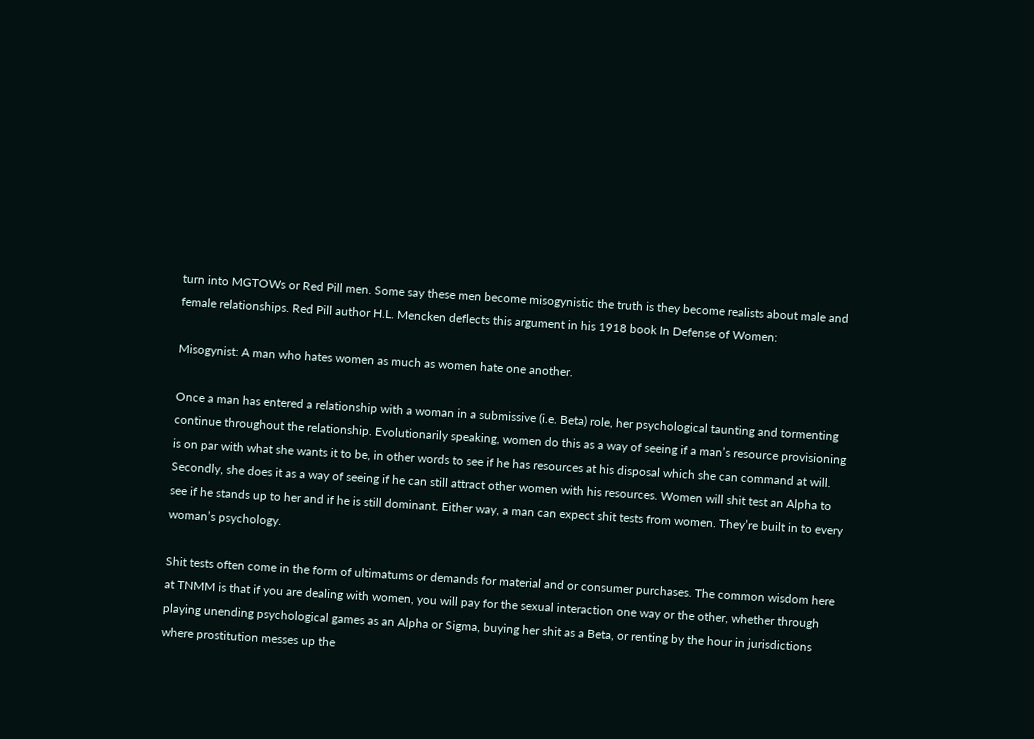turn into MGTOWs or Red Pill men. Some say these men become misogynistic the truth is they become realists about male and female relationships. Red Pill author H.L. Mencken deflects this argument in his 1918 book In Defense of Women:

Misogynist: A man who hates women as much as women hate one another.

Once a man has entered a relationship with a woman in a submissive (i.e. Beta) role, her psychological taunting and tormenting continue throughout the relationship. Evolutionarily speaking, women do this as a way of seeing if a man’s resource provisioning is on par with what she wants it to be, in other words to see if he has resources at his disposal which she can command at will. Secondly, she does it as a way of seeing if he can still attract other women with his resources. Women will shit test an Alpha to see if he stands up to her and if he is still dominant. Either way, a man can expect shit tests from women. They’re built in to every woman’s psychology.

Shit tests often come in the form of ultimatums or demands for material and or consumer purchases. The common wisdom here at TNMM is that if you are dealing with women, you will pay for the sexual interaction one way or the other, whether through playing unending psychological games as an Alpha or Sigma, buying her shit as a Beta, or renting by the hour in jurisdictions where prostitution messes up the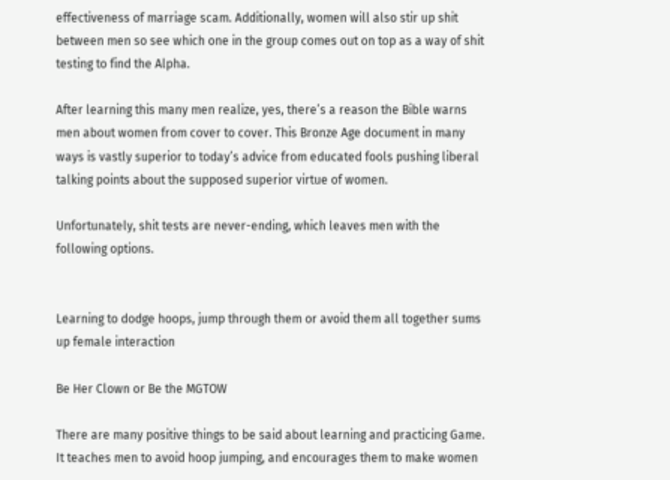effectiveness of marriage scam. Additionally, women will also stir up shit between men so see which one in the group comes out on top as a way of shit testing to find the Alpha.

After learning this many men realize, yes, there’s a reason the Bible warns men about women from cover to cover. This Bronze Age document in many ways is vastly superior to today’s advice from educated fools pushing liberal talking points about the supposed superior virtue of women.

Unfortunately, shit tests are never-ending, which leaves men with the following options.


Learning to dodge hoops, jump through them or avoid them all together sums up female interaction

Be Her Clown or Be the MGTOW

There are many positive things to be said about learning and practicing Game. It teaches men to avoid hoop jumping, and encourages them to make women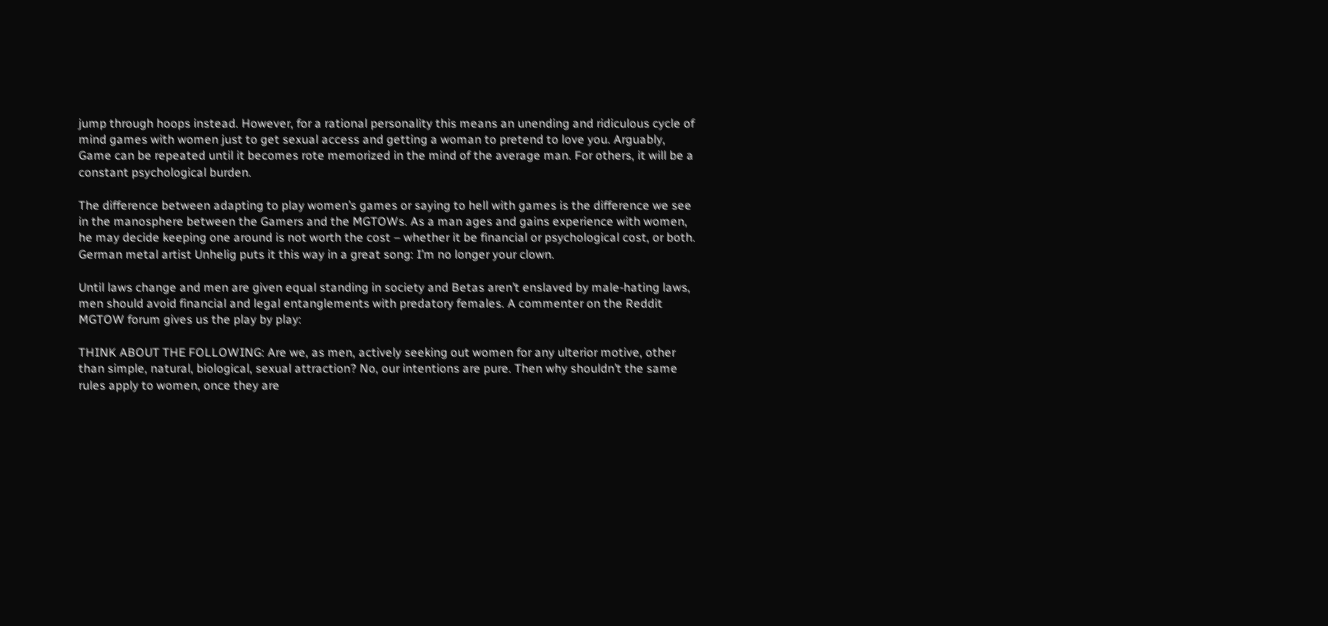jump through hoops instead. However, for a rational personality this means an unending and ridiculous cycle of mind games with women just to get sexual access and getting a woman to pretend to love you. Arguably, Game can be repeated until it becomes rote memorized in the mind of the average man. For others, it will be a constant psychological burden.

The difference between adapting to play women’s games or saying to hell with games is the difference we see in the manosphere between the Gamers and the MGTOWs. As a man ages and gains experience with women, he may decide keeping one around is not worth the cost – whether it be financial or psychological cost, or both. German metal artist Unhelig puts it this way in a great song: I’m no longer your clown.

Until laws change and men are given equal standing in society and Betas aren’t enslaved by male-hating laws, men should avoid financial and legal entanglements with predatory females. A commenter on the Reddit MGTOW forum gives us the play by play:

THINK ABOUT THE FOLLOWING: Are we, as men, actively seeking out women for any ulterior motive, other than simple, natural, biological, sexual attraction? No, our intentions are pure. Then why shouldn’t the same rules apply to women, once they are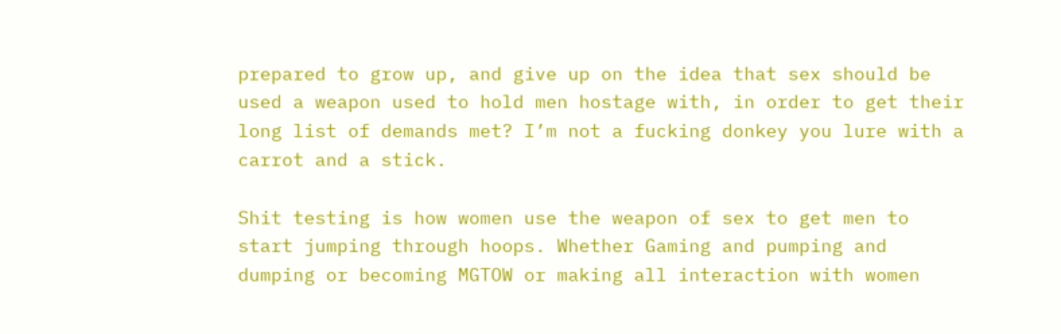prepared to grow up, and give up on the idea that sex should be used a weapon used to hold men hostage with, in order to get their long list of demands met? I’m not a fucking donkey you lure with a carrot and a stick.

Shit testing is how women use the weapon of sex to get men to start jumping through hoops. Whether Gaming and pumping and dumping or becoming MGTOW or making all interaction with women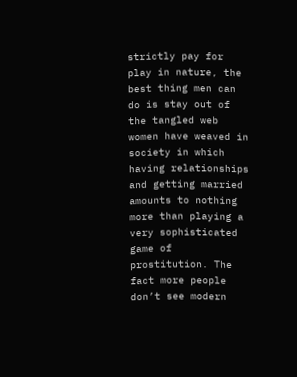strictly pay for play in nature, the best thing men can do is stay out of the tangled web women have weaved in society in which having relationships and getting married amounts to nothing more than playing a very sophisticated game of prostitution. The fact more people don’t see modern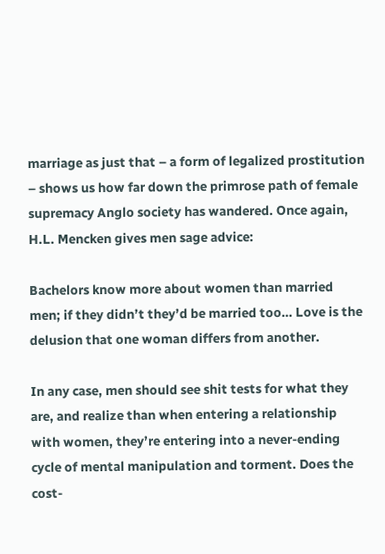marriage as just that – a form of legalized prostitution – shows us how far down the primrose path of female supremacy Anglo society has wandered. Once again, H.L. Mencken gives men sage advice:

Bachelors know more about women than married men; if they didn’t they’d be married too… Love is the delusion that one woman differs from another.

In any case, men should see shit tests for what they are, and realize than when entering a relationship with women, they’re entering into a never-ending cycle of mental manipulation and torment. Does the cost-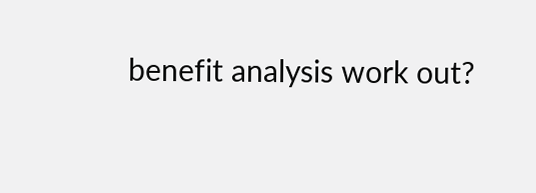benefit analysis work out?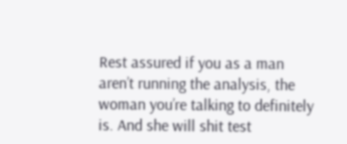Rest assured if you as a man aren’t running the analysis, the woman you’re talking to definitely is. And she will shit test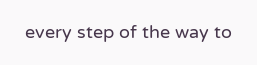every step of the way to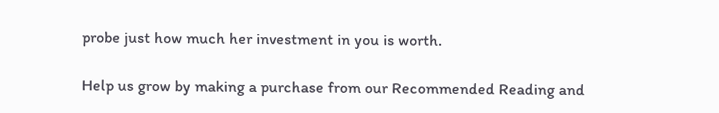probe just how much her investment in you is worth.

Help us grow by making a purchase from our Recommended Reading and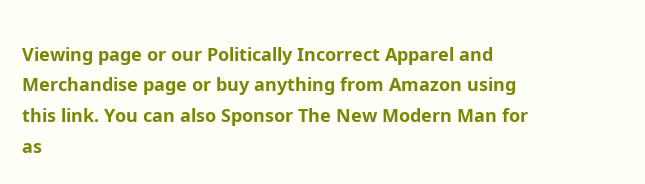Viewing page or our Politically Incorrect Apparel and Merchandise page or buy anything from Amazon using this link. You can also Sponsor The New Modern Man for as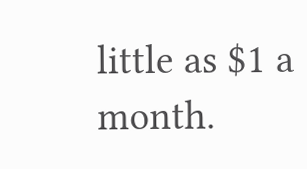little as $1 a month.